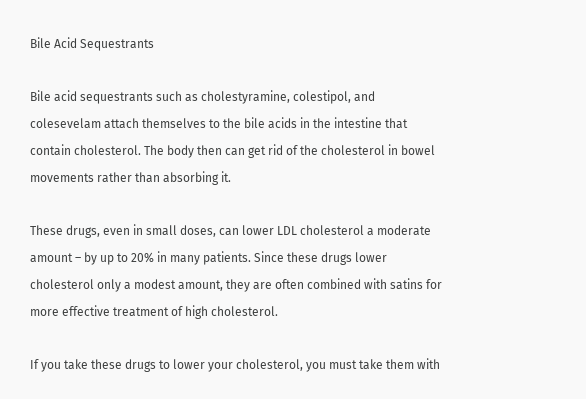Bile Acid Sequestrants

Bile acid sequestrants such as cholestyramine, colestipol, and colesevelam attach themselves to the bile acids in the intestine that contain cholesterol. The body then can get rid of the cholesterol in bowel movements rather than absorbing it.

These drugs, even in small doses, can lower LDL cholesterol a moderate amount – by up to 20% in many patients. Since these drugs lower cholesterol only a modest amount, they are often combined with satins for more effective treatment of high cholesterol.

If you take these drugs to lower your cholesterol, you must take them with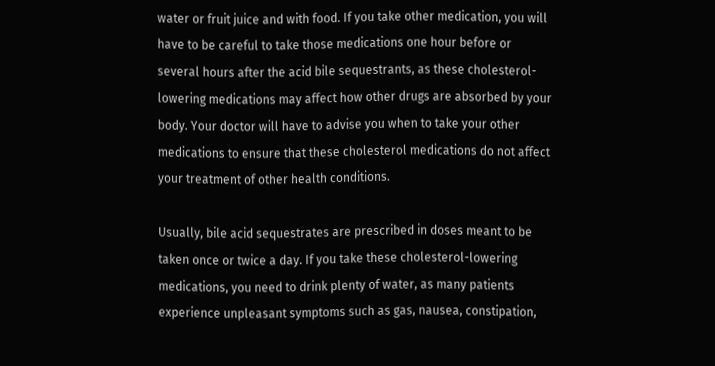water or fruit juice and with food. If you take other medication, you will have to be careful to take those medications one hour before or several hours after the acid bile sequestrants, as these cholesterol-lowering medications may affect how other drugs are absorbed by your body. Your doctor will have to advise you when to take your other medications to ensure that these cholesterol medications do not affect your treatment of other health conditions.

Usually, bile acid sequestrates are prescribed in doses meant to be taken once or twice a day. If you take these cholesterol-lowering medications, you need to drink plenty of water, as many patients experience unpleasant symptoms such as gas, nausea, constipation,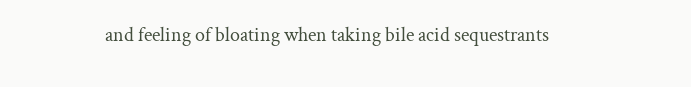and feeling of bloating when taking bile acid sequestrants